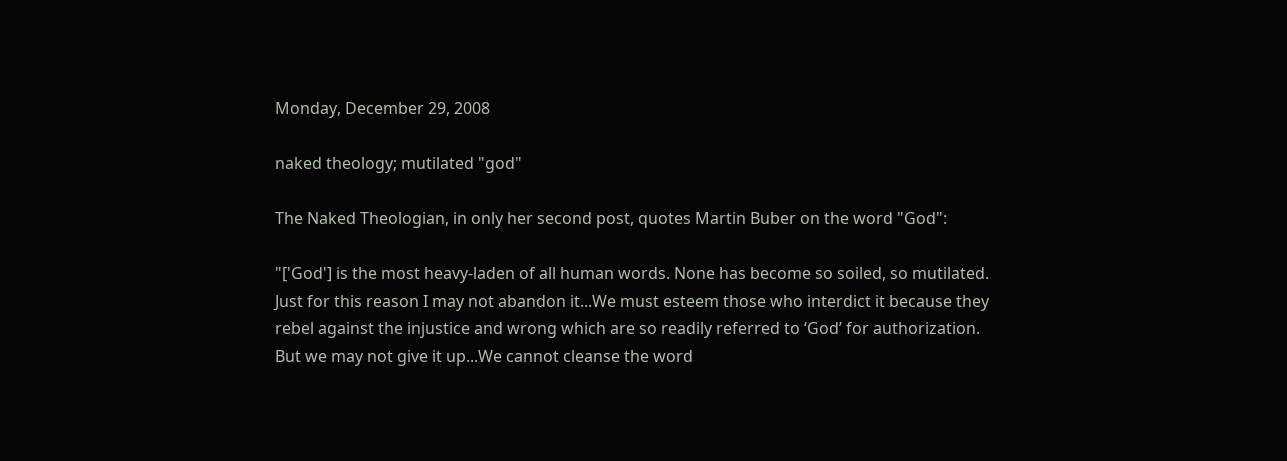Monday, December 29, 2008

naked theology; mutilated "god"

The Naked Theologian, in only her second post, quotes Martin Buber on the word "God":

"['God'] is the most heavy-laden of all human words. None has become so soiled, so mutilated. Just for this reason I may not abandon it...We must esteem those who interdict it because they rebel against the injustice and wrong which are so readily referred to ‘God’ for authorization. But we may not give it up...We cannot cleanse the word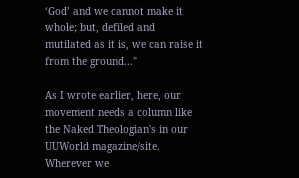‘God’ and we cannot make it whole; but, defiled and mutilated as it is, we can raise it from the ground..."

As I wrote earlier, here, our movement needs a column like the Naked Theologian's in our UUWorld magazine/site. Wherever we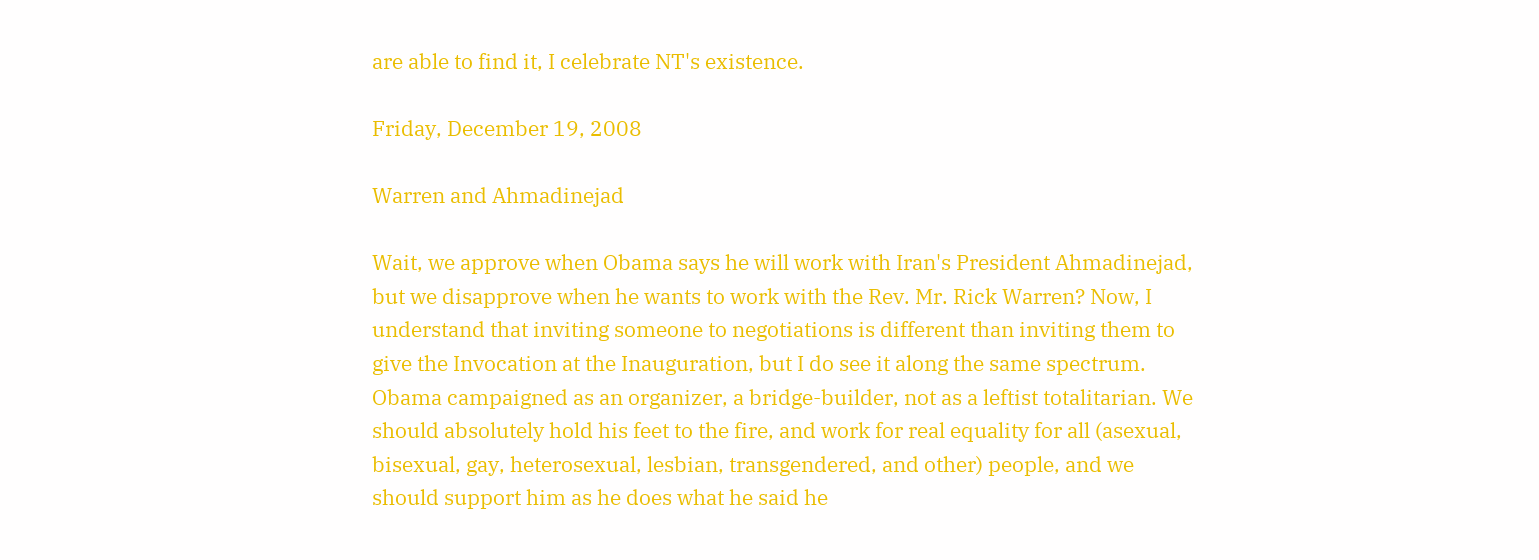are able to find it, I celebrate NT's existence.

Friday, December 19, 2008

Warren and Ahmadinejad

Wait, we approve when Obama says he will work with Iran's President Ahmadinejad, but we disapprove when he wants to work with the Rev. Mr. Rick Warren? Now, I understand that inviting someone to negotiations is different than inviting them to give the Invocation at the Inauguration, but I do see it along the same spectrum. Obama campaigned as an organizer, a bridge-builder, not as a leftist totalitarian. We should absolutely hold his feet to the fire, and work for real equality for all (asexual, bisexual, gay, heterosexual, lesbian, transgendered, and other) people, and we should support him as he does what he said he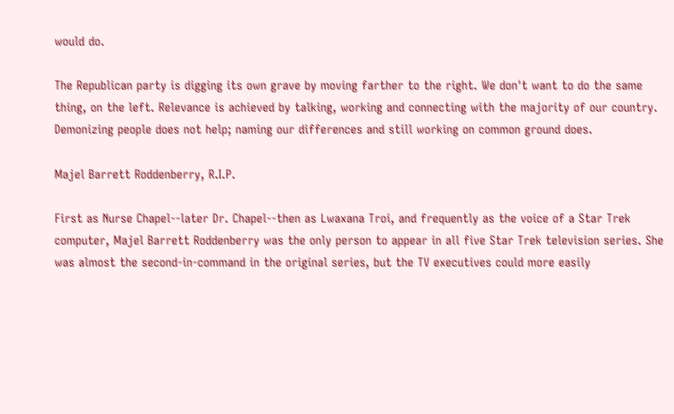would do.

The Republican party is digging its own grave by moving farther to the right. We don't want to do the same thing, on the left. Relevance is achieved by talking, working and connecting with the majority of our country. Demonizing people does not help; naming our differences and still working on common ground does.

Majel Barrett Roddenberry, R.I.P.

First as Nurse Chapel--later Dr. Chapel--then as Lwaxana Troi, and frequently as the voice of a Star Trek computer, Majel Barrett Roddenberry was the only person to appear in all five Star Trek television series. She was almost the second-in-command in the original series, but the TV executives could more easily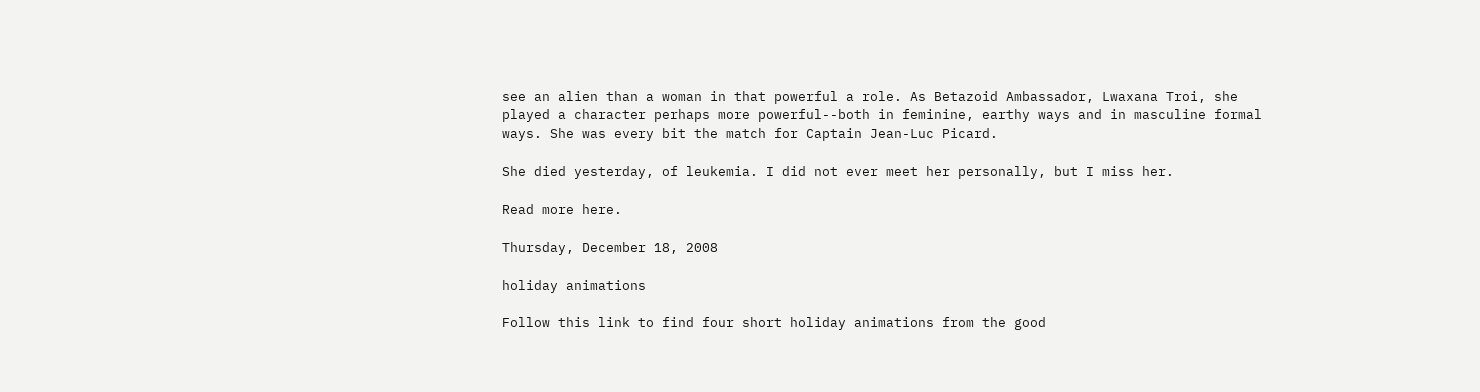see an alien than a woman in that powerful a role. As Betazoid Ambassador, Lwaxana Troi, she played a character perhaps more powerful--both in feminine, earthy ways and in masculine formal ways. She was every bit the match for Captain Jean-Luc Picard.

She died yesterday, of leukemia. I did not ever meet her personally, but I miss her.

Read more here.

Thursday, December 18, 2008

holiday animations

Follow this link to find four short holiday animations from the good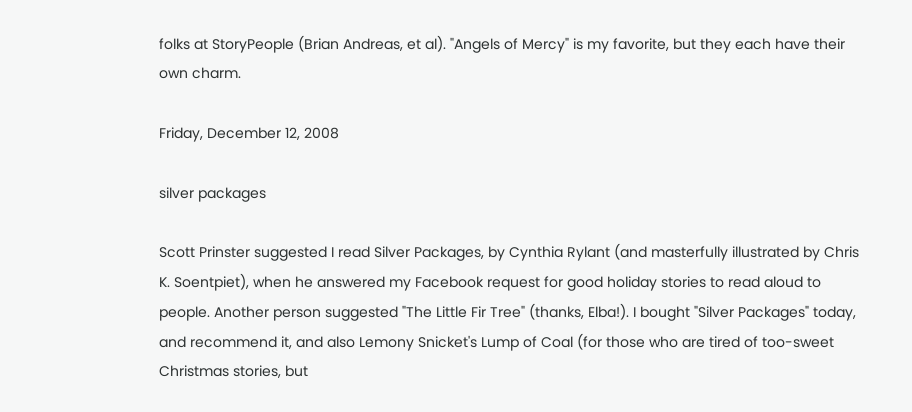folks at StoryPeople (Brian Andreas, et al). "Angels of Mercy" is my favorite, but they each have their own charm.

Friday, December 12, 2008

silver packages

Scott Prinster suggested I read Silver Packages, by Cynthia Rylant (and masterfully illustrated by Chris K. Soentpiet), when he answered my Facebook request for good holiday stories to read aloud to people. Another person suggested "The Little Fir Tree" (thanks, Elba!). I bought "Silver Packages" today, and recommend it, and also Lemony Snicket's Lump of Coal (for those who are tired of too-sweet Christmas stories, but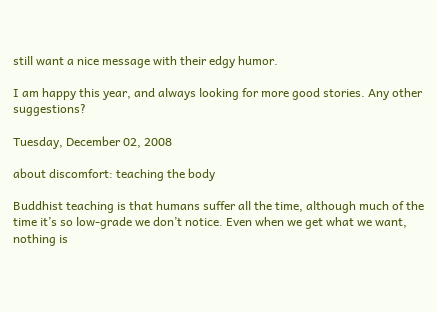still want a nice message with their edgy humor.

I am happy this year, and always looking for more good stories. Any other suggestions?

Tuesday, December 02, 2008

about discomfort: teaching the body

Buddhist teaching is that humans suffer all the time, although much of the time it’s so low-grade we don’t notice. Even when we get what we want, nothing is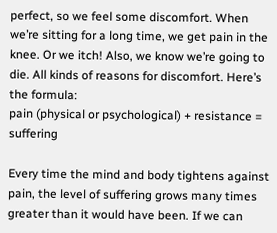perfect, so we feel some discomfort. When we’re sitting for a long time, we get pain in the knee. Or we itch! Also, we know we’re going to die. All kinds of reasons for discomfort. Here’s the formula:
pain (physical or psychological) + resistance = suffering

Every time the mind and body tightens against pain, the level of suffering grows many times greater than it would have been. If we can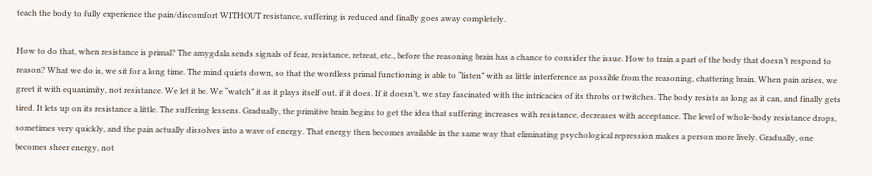teach the body to fully experience the pain/discomfort WITHOUT resistance, suffering is reduced and finally goes away completely.

How to do that, when resistance is primal? The amygdala sends signals of fear, resistance, retreat, etc., before the reasoning brain has a chance to consider the issue. How to train a part of the body that doesn’t respond to reason? What we do is, we sit for a long time. The mind quiets down, so that the wordless primal functioning is able to “listen” with as little interference as possible from the reasoning, chattering brain. When pain arises, we greet it with equanimity, not resistance. We let it be. We “watch” it as it plays itself out, if it does. If it doesn’t, we stay fascinated with the intricacies of its throbs or twitches. The body resists as long as it can, and finally gets tired. It lets up on its resistance a little. The suffering lessens. Gradually, the primitive brain begins to get the idea that suffering increases with resistance, decreases with acceptance. The level of whole-body resistance drops, sometimes very quickly, and the pain actually dissolves into a wave of energy. That energy then becomes available in the same way that eliminating psychological repression makes a person more lively. Gradually, one becomes sheer energy, not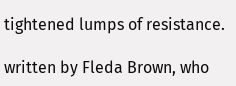tightened lumps of resistance.

written by Fleda Brown, who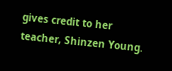gives credit to her teacher, Shinzen Young.